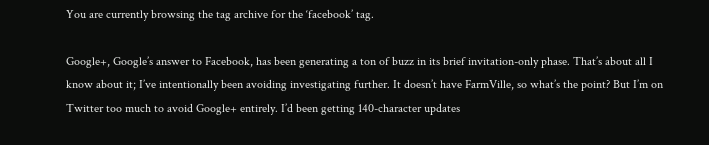You are currently browsing the tag archive for the ‘facebook’ tag.

Google+, Google’s answer to Facebook, has been generating a ton of buzz in its brief invitation-only phase. That’s about all I know about it; I’ve intentionally been avoiding investigating further. It doesn’t have FarmVille, so what’s the point? But I’m on Twitter too much to avoid Google+ entirely. I’d been getting 140-character updates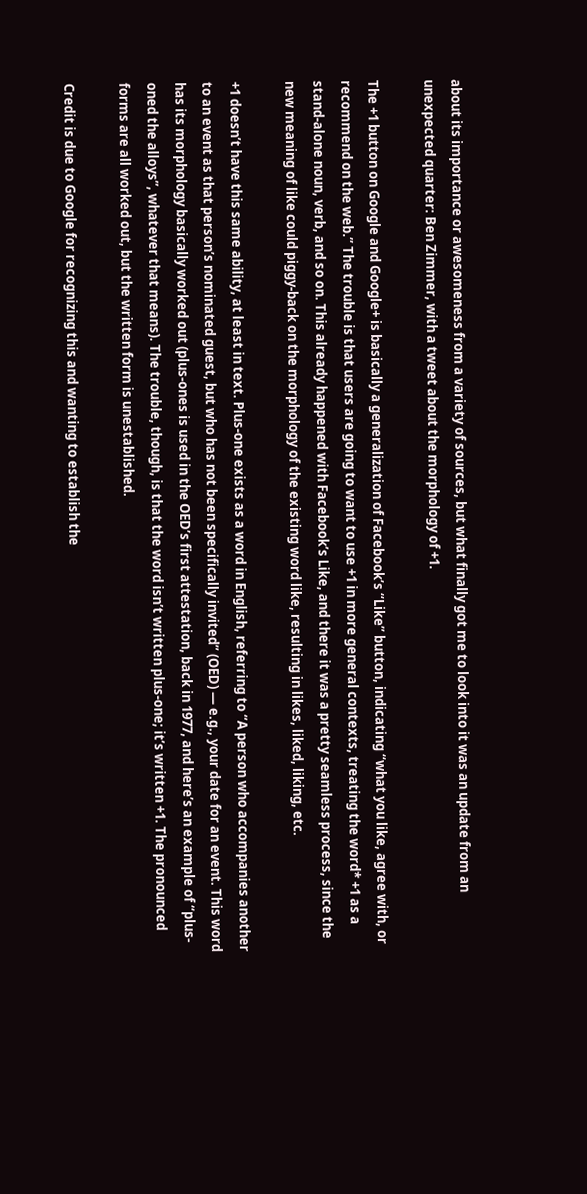about its importance or awesomeness from a variety of sources, but what finally got me to look into it was an update from an unexpected quarter: Ben Zimmer, with a tweet about the morphology of +1.

The +1 button on Google and Google+ is basically a generalization of Facebook’s “Like” button, indicating “what you like, agree with, or recommend on the web.” The trouble is that users are going to want to use +1 in more general contexts, treating the word* +1 as a stand-alone noun, verb, and so on. This already happened with Facebook’s Like, and there it was a pretty seamless process, since the new meaning of like could piggy-back on the morphology of the existing word like, resulting in likes, liked, liking, etc.

+1 doesn’t have this same ability, at least in text. Plus-one exists as a word in English, referring to “A person who accompanies another to an event as that person’s nominated guest, but who has not been specifically invited” (OED) — e.g., your date for an event. This word has its morphology basically worked out (plus-ones is used in the OED’s first attestation, back in 1977, and here’s an example of “plus-oned the alloys”, whatever that means). The trouble, though, is that the word isn’t written plus-one; it’s written +1. The pronounced forms are all worked out, but the written form is unestablished.

Credit is due to Google for recognizing this and wanting to establish the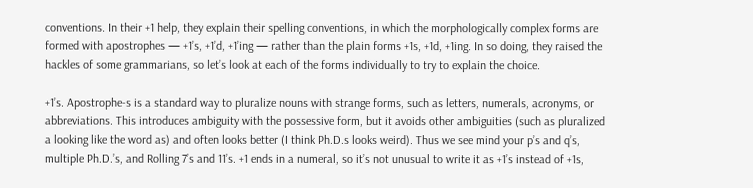conventions. In their +1 help, they explain their spelling conventions, in which the morphologically complex forms are formed with apostrophes — +1’s, +1’d, +1’ing — rather than the plain forms +1s, +1d, +1ing. In so doing, they raised the hackles of some grammarians, so let’s look at each of the forms individually to try to explain the choice.

+1’s. Apostrophe-s is a standard way to pluralize nouns with strange forms, such as letters, numerals, acronyms, or abbreviations. This introduces ambiguity with the possessive form, but it avoids other ambiguities (such as pluralized a looking like the word as) and often looks better (I think Ph.D.s looks weird). Thus we see mind your p’s and q’s, multiple Ph.D.’s, and Rolling 7’s and 11’s. +1 ends in a numeral, so it’s not unusual to write it as +1’s instead of +1s,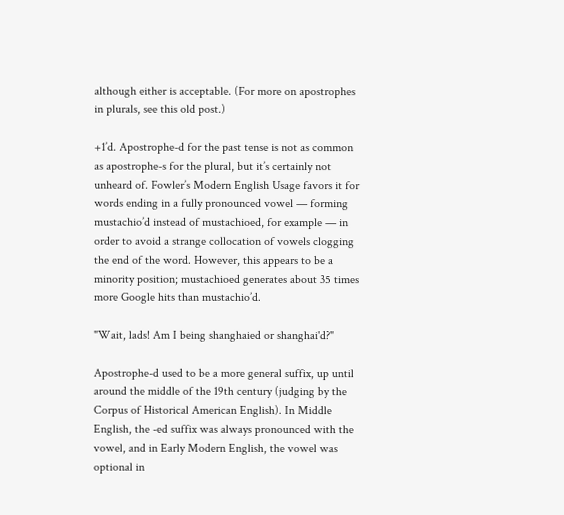although either is acceptable. (For more on apostrophes in plurals, see this old post.)

+1’d. Apostrophe-d for the past tense is not as common as apostrophe-s for the plural, but it’s certainly not unheard of. Fowler’s Modern English Usage favors it for words ending in a fully pronounced vowel — forming mustachio’d instead of mustachioed, for example — in order to avoid a strange collocation of vowels clogging the end of the word. However, this appears to be a minority position; mustachioed generates about 35 times more Google hits than mustachio’d.

"Wait, lads! Am I being shanghaied or shanghai'd?"

Apostrophe-d used to be a more general suffix, up until around the middle of the 19th century (judging by the Corpus of Historical American English). In Middle English, the -ed suffix was always pronounced with the vowel, and in Early Modern English, the vowel was optional in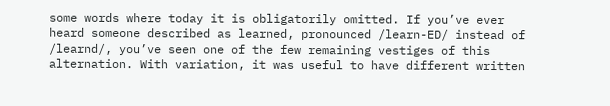some words where today it is obligatorily omitted. If you’ve ever heard someone described as learned, pronounced /learn-ED/ instead of /learnd/, you’ve seen one of the few remaining vestiges of this alternation. With variation, it was useful to have different written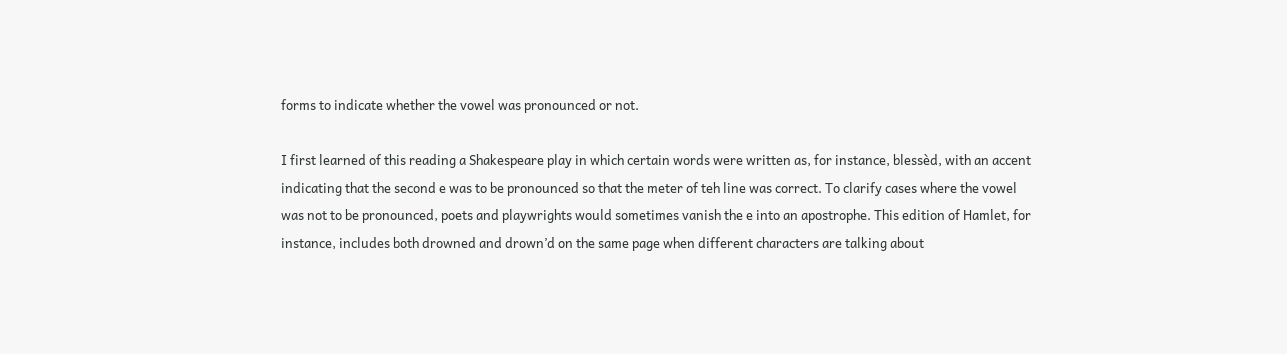forms to indicate whether the vowel was pronounced or not.

I first learned of this reading a Shakespeare play in which certain words were written as, for instance, blessèd, with an accent indicating that the second e was to be pronounced so that the meter of teh line was correct. To clarify cases where the vowel was not to be pronounced, poets and playwrights would sometimes vanish the e into an apostrophe. This edition of Hamlet, for instance, includes both drowned and drown’d on the same page when different characters are talking about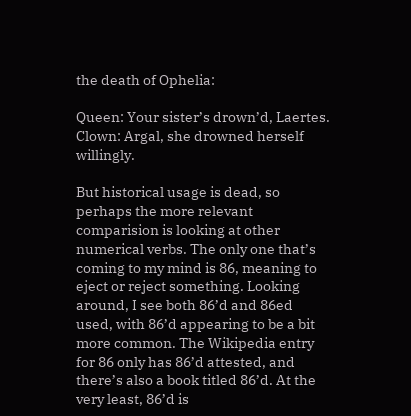the death of Ophelia:

Queen: Your sister’s drown’d, Laertes.
Clown: Argal, she drowned herself willingly.

But historical usage is dead, so perhaps the more relevant comparision is looking at other numerical verbs. The only one that’s coming to my mind is 86, meaning to eject or reject something. Looking around, I see both 86’d and 86ed used, with 86’d appearing to be a bit more common. The Wikipedia entry for 86 only has 86’d attested, and there’s also a book titled 86’d. At the very least, 86’d is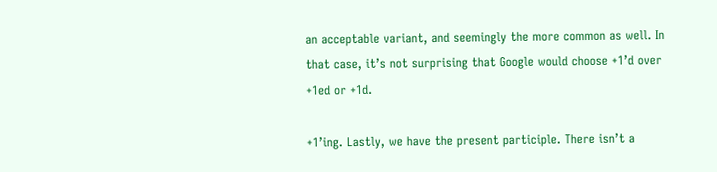an acceptable variant, and seemingly the more common as well. In that case, it’s not surprising that Google would choose +1’d over +1ed or +1d.

+1’ing. Lastly, we have the present participle. There isn’t a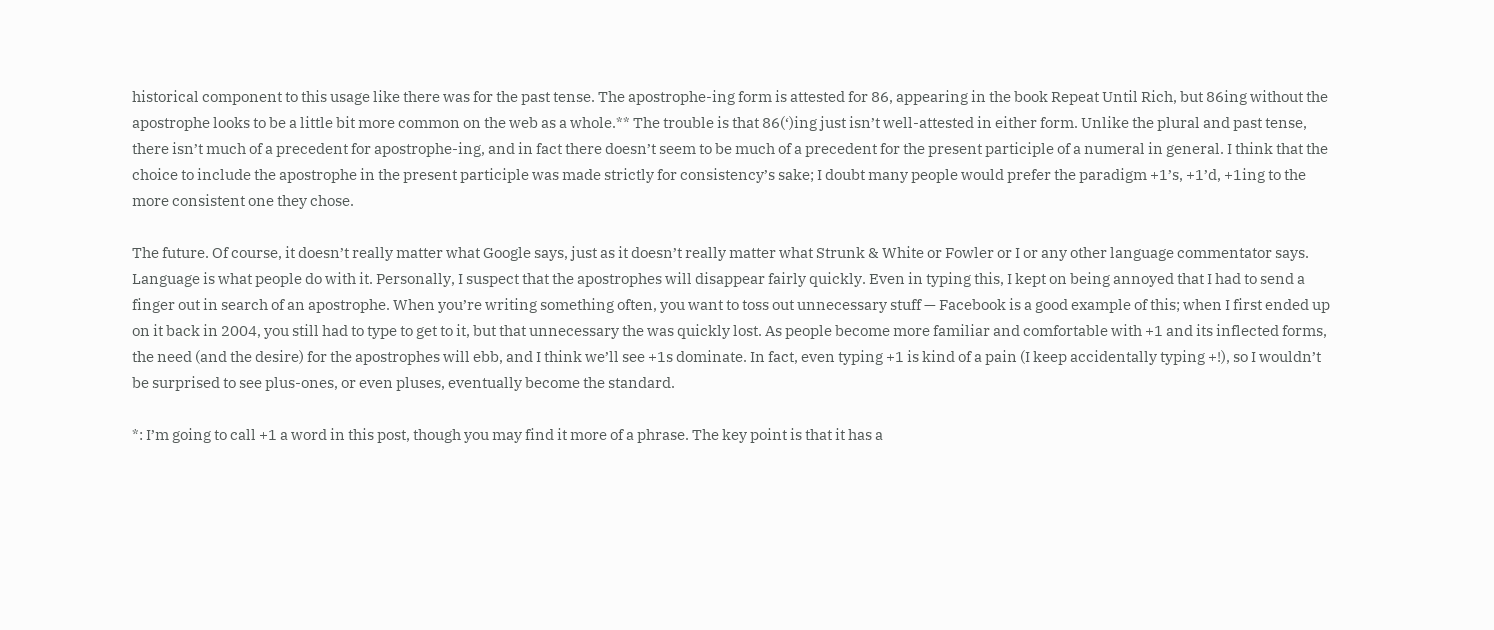historical component to this usage like there was for the past tense. The apostrophe-ing form is attested for 86, appearing in the book Repeat Until Rich, but 86ing without the apostrophe looks to be a little bit more common on the web as a whole.** The trouble is that 86(‘)ing just isn’t well-attested in either form. Unlike the plural and past tense, there isn’t much of a precedent for apostrophe-ing, and in fact there doesn’t seem to be much of a precedent for the present participle of a numeral in general. I think that the choice to include the apostrophe in the present participle was made strictly for consistency’s sake; I doubt many people would prefer the paradigm +1’s, +1’d, +1ing to the more consistent one they chose.

The future. Of course, it doesn’t really matter what Google says, just as it doesn’t really matter what Strunk & White or Fowler or I or any other language commentator says. Language is what people do with it. Personally, I suspect that the apostrophes will disappear fairly quickly. Even in typing this, I kept on being annoyed that I had to send a finger out in search of an apostrophe. When you’re writing something often, you want to toss out unnecessary stuff — Facebook is a good example of this; when I first ended up on it back in 2004, you still had to type to get to it, but that unnecessary the was quickly lost. As people become more familiar and comfortable with +1 and its inflected forms, the need (and the desire) for the apostrophes will ebb, and I think we’ll see +1s dominate. In fact, even typing +1 is kind of a pain (I keep accidentally typing +!), so I wouldn’t be surprised to see plus-ones, or even pluses, eventually become the standard.

*: I’m going to call +1 a word in this post, though you may find it more of a phrase. The key point is that it has a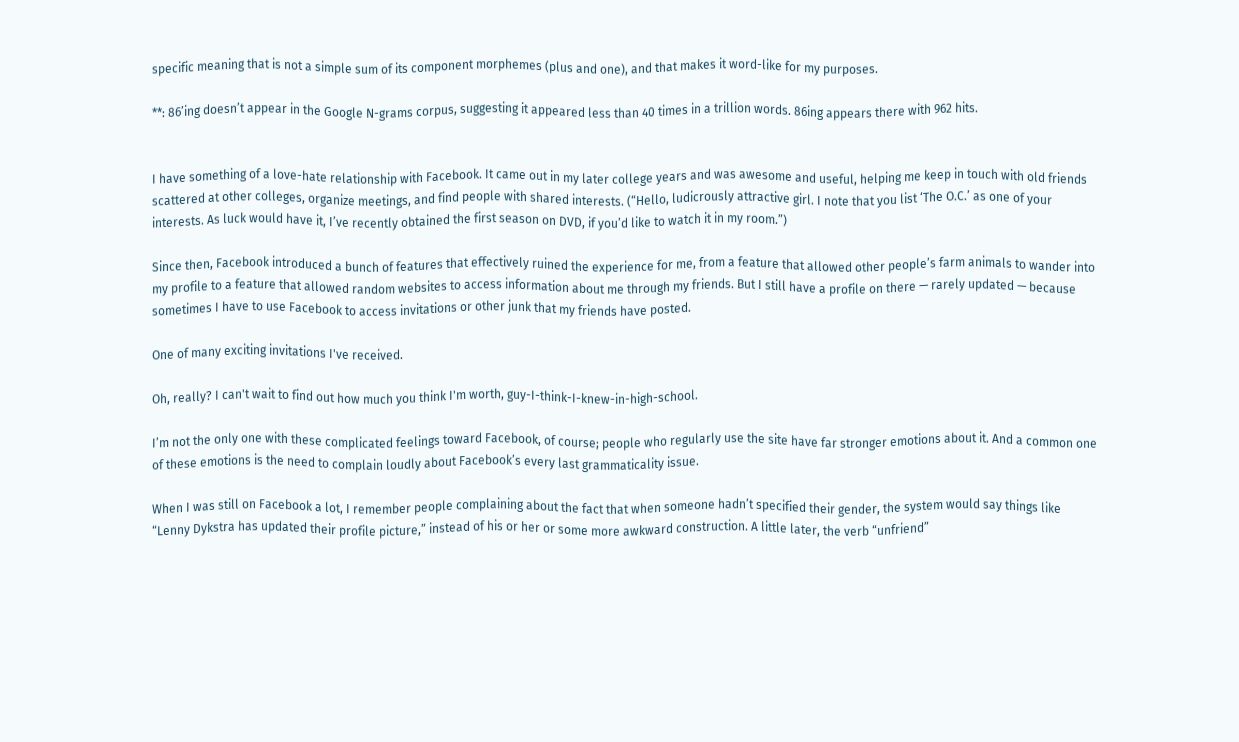specific meaning that is not a simple sum of its component morphemes (plus and one), and that makes it word-like for my purposes.

**: 86’ing doesn’t appear in the Google N-grams corpus, suggesting it appeared less than 40 times in a trillion words. 86ing appears there with 962 hits.


I have something of a love-hate relationship with Facebook. It came out in my later college years and was awesome and useful, helping me keep in touch with old friends scattered at other colleges, organize meetings, and find people with shared interests. (“Hello, ludicrously attractive girl. I note that you list ‘The O.C.’ as one of your interests. As luck would have it, I’ve recently obtained the first season on DVD, if you’d like to watch it in my room.”)

Since then, Facebook introduced a bunch of features that effectively ruined the experience for me, from a feature that allowed other people’s farm animals to wander into my profile to a feature that allowed random websites to access information about me through my friends. But I still have a profile on there — rarely updated — because sometimes I have to use Facebook to access invitations or other junk that my friends have posted.

One of many exciting invitations I've received.

Oh, really? I can't wait to find out how much you think I'm worth, guy-I-think-I-knew-in-high-school.

I’m not the only one with these complicated feelings toward Facebook, of course; people who regularly use the site have far stronger emotions about it. And a common one of these emotions is the need to complain loudly about Facebook’s every last grammaticality issue.

When I was still on Facebook a lot, I remember people complaining about the fact that when someone hadn’t specified their gender, the system would say things like “Lenny Dykstra has updated their profile picture,” instead of his or her or some more awkward construction. A little later, the verb “unfriend”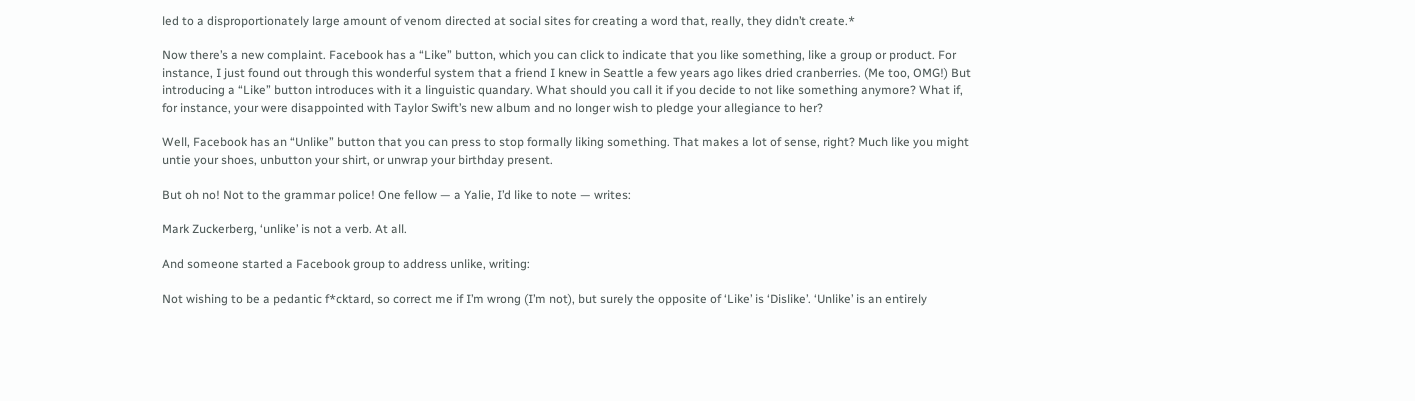led to a disproportionately large amount of venom directed at social sites for creating a word that, really, they didn’t create.*

Now there’s a new complaint. Facebook has a “Like” button, which you can click to indicate that you like something, like a group or product. For instance, I just found out through this wonderful system that a friend I knew in Seattle a few years ago likes dried cranberries. (Me too, OMG!) But introducing a “Like” button introduces with it a linguistic quandary. What should you call it if you decide to not like something anymore? What if, for instance, your were disappointed with Taylor Swift’s new album and no longer wish to pledge your allegiance to her?

Well, Facebook has an “Unlike” button that you can press to stop formally liking something. That makes a lot of sense, right? Much like you might untie your shoes, unbutton your shirt, or unwrap your birthday present.

But oh no! Not to the grammar police! One fellow — a Yalie, I’d like to note — writes:

Mark Zuckerberg, ‘unlike’ is not a verb. At all.

And someone started a Facebook group to address unlike, writing:

Not wishing to be a pedantic f*cktard, so correct me if I’m wrong (I’m not), but surely the opposite of ‘Like’ is ‘Dislike’. ‘Unlike’ is an entirely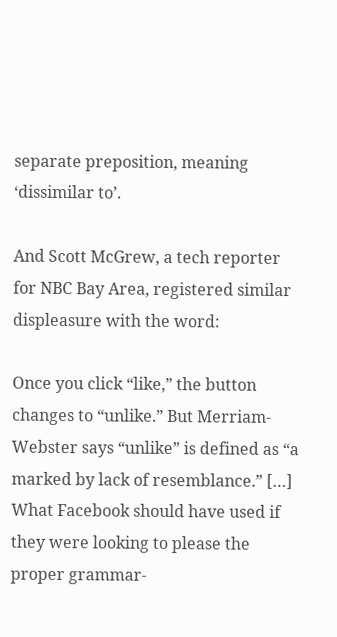separate preposition, meaning ‘dissimilar to’.

And Scott McGrew, a tech reporter for NBC Bay Area, registered similar displeasure with the word:

Once you click “like,” the button changes to “unlike.” But Merriam-Webster says “unlike” is defined as “a marked by lack of resemblance.” […] What Facebook should have used if they were looking to please the proper grammar-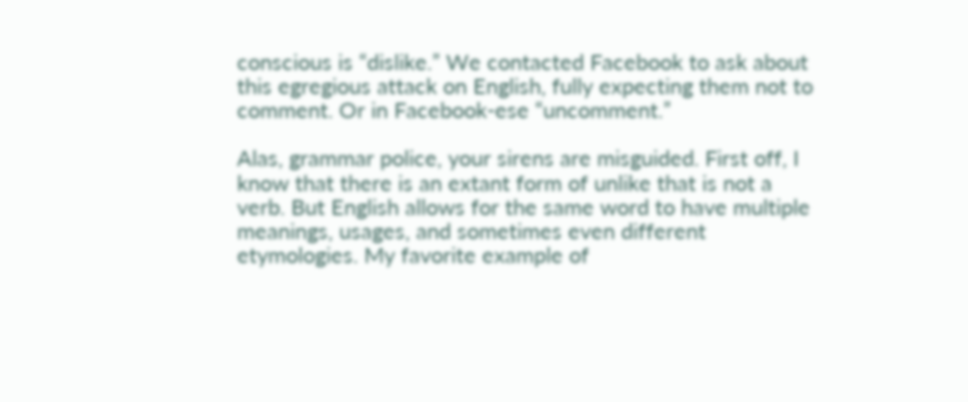conscious is “dislike.” We contacted Facebook to ask about this egregious attack on English, fully expecting them not to comment. Or in Facebook-ese “uncomment.”

Alas, grammar police, your sirens are misguided. First off, I know that there is an extant form of unlike that is not a verb. But English allows for the same word to have multiple meanings, usages, and sometimes even different etymologies. My favorite example of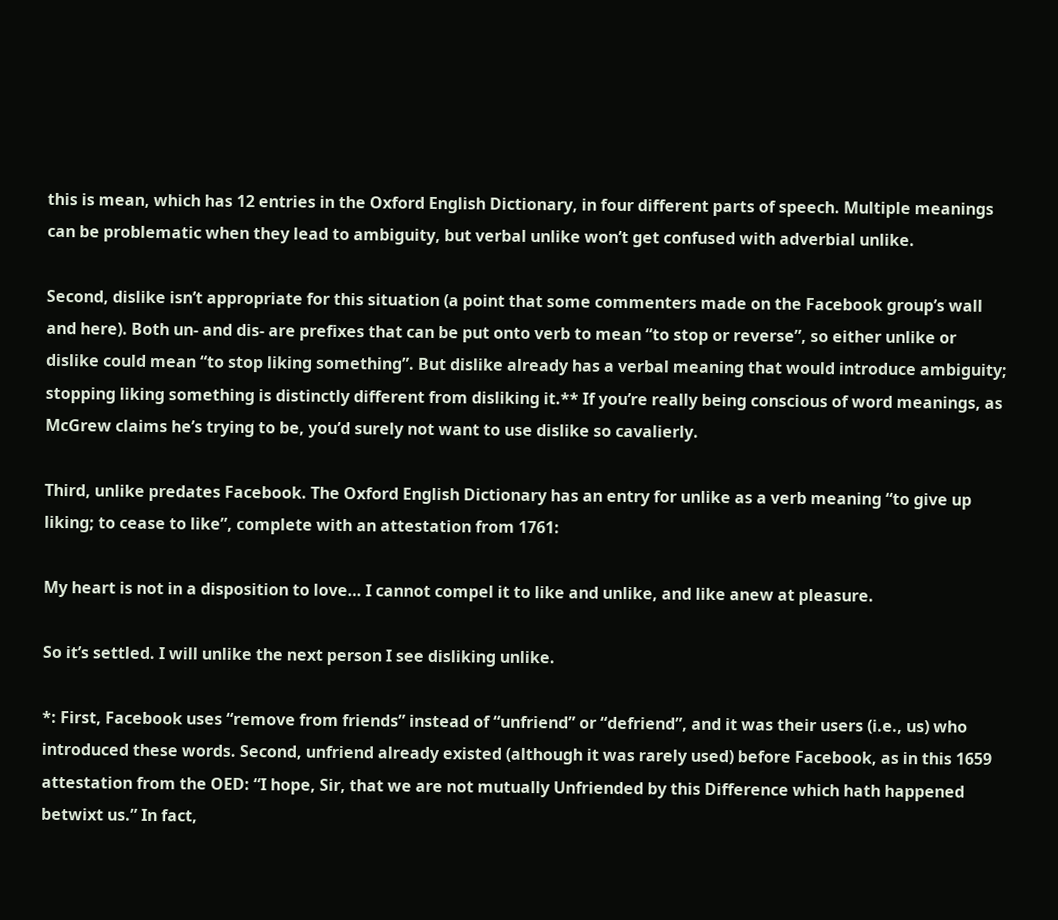this is mean, which has 12 entries in the Oxford English Dictionary, in four different parts of speech. Multiple meanings can be problematic when they lead to ambiguity, but verbal unlike won’t get confused with adverbial unlike.

Second, dislike isn’t appropriate for this situation (a point that some commenters made on the Facebook group’s wall and here). Both un- and dis- are prefixes that can be put onto verb to mean “to stop or reverse”, so either unlike or dislike could mean “to stop liking something”. But dislike already has a verbal meaning that would introduce ambiguity; stopping liking something is distinctly different from disliking it.** If you’re really being conscious of word meanings, as McGrew claims he’s trying to be, you’d surely not want to use dislike so cavalierly.

Third, unlike predates Facebook. The Oxford English Dictionary has an entry for unlike as a verb meaning “to give up liking; to cease to like”, complete with an attestation from 1761:

My heart is not in a disposition to love… I cannot compel it to like and unlike, and like anew at pleasure.

So it’s settled. I will unlike the next person I see disliking unlike.

*: First, Facebook uses “remove from friends” instead of “unfriend” or “defriend”, and it was their users (i.e., us) who introduced these words. Second, unfriend already existed (although it was rarely used) before Facebook, as in this 1659 attestation from the OED: “I hope, Sir, that we are not mutually Unfriended by this Difference which hath happened betwixt us.” In fact,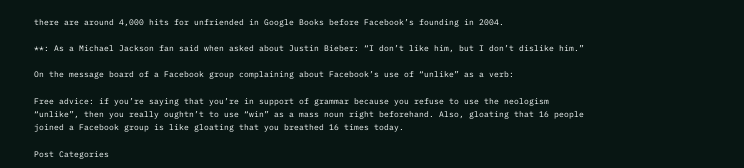there are around 4,000 hits for unfriended in Google Books before Facebook’s founding in 2004.

**: As a Michael Jackson fan said when asked about Justin Bieber: “I don’t like him, but I don’t dislike him.”

On the message board of a Facebook group complaining about Facebook’s use of “unlike” as a verb:

Free advice: if you’re saying that you’re in support of grammar because you refuse to use the neologism “unlike”, then you really oughtn’t to use “win” as a mass noun right beforehand. Also, gloating that 16 people joined a Facebook group is like gloating that you breathed 16 times today.

Post Categories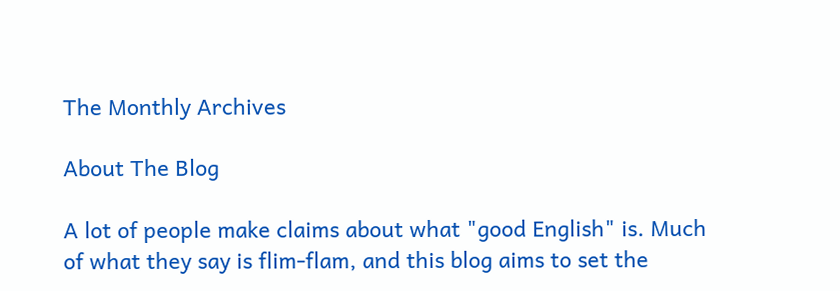The Monthly Archives

About The Blog

A lot of people make claims about what "good English" is. Much of what they say is flim-flam, and this blog aims to set the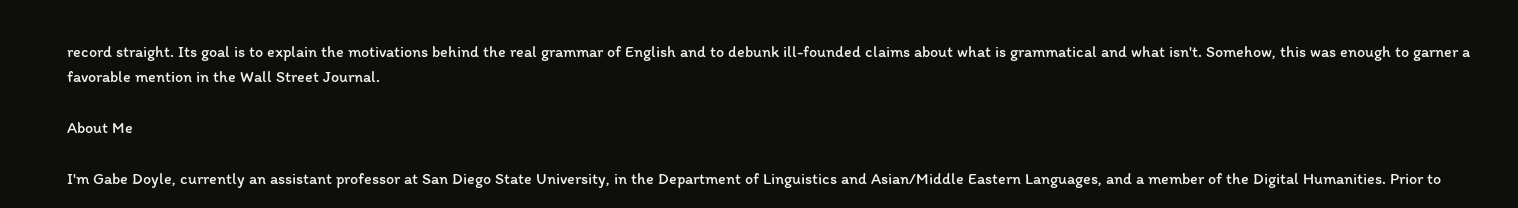record straight. Its goal is to explain the motivations behind the real grammar of English and to debunk ill-founded claims about what is grammatical and what isn't. Somehow, this was enough to garner a favorable mention in the Wall Street Journal.

About Me

I'm Gabe Doyle, currently an assistant professor at San Diego State University, in the Department of Linguistics and Asian/Middle Eastern Languages, and a member of the Digital Humanities. Prior to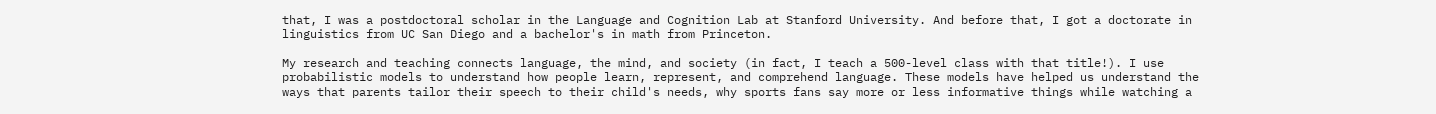that, I was a postdoctoral scholar in the Language and Cognition Lab at Stanford University. And before that, I got a doctorate in linguistics from UC San Diego and a bachelor's in math from Princeton.

My research and teaching connects language, the mind, and society (in fact, I teach a 500-level class with that title!). I use probabilistic models to understand how people learn, represent, and comprehend language. These models have helped us understand the ways that parents tailor their speech to their child's needs, why sports fans say more or less informative things while watching a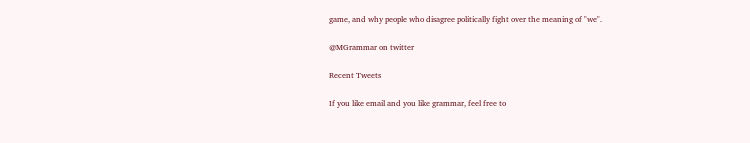game, and why people who disagree politically fight over the meaning of "we".

@MGrammar on twitter

Recent Tweets

If you like email and you like grammar, feel free to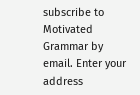subscribe to Motivated Grammar by email. Enter your address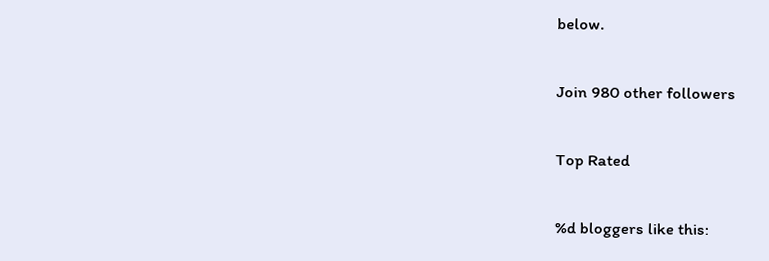below.

Join 980 other followers

Top Rated

%d bloggers like this: